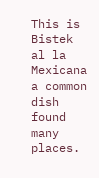This is Bistek al la Mexicana a common dish found many places.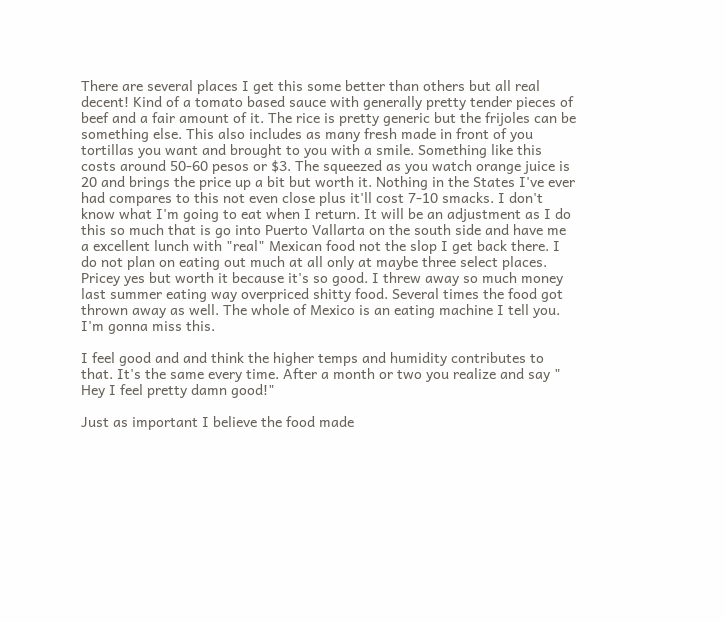There are several places I get this some better than others but all real decent! Kind of a tomato based sauce with generally pretty tender pieces of beef and a fair amount of it. The rice is pretty generic but the frijoles can be something else. This also includes as many fresh made in front of you tortillas you want and brought to you with a smile. Something like this costs around 50-60 pesos or $3. The squeezed as you watch orange juice is 20 and brings the price up a bit but worth it. Nothing in the States I've ever had compares to this not even close plus it'll cost 7-10 smacks. I don't know what I'm going to eat when I return. It will be an adjustment as I do this so much that is go into Puerto Vallarta on the south side and have me a excellent lunch with "real" Mexican food not the slop I get back there. I do not plan on eating out much at all only at maybe three select places. Pricey yes but worth it because it's so good. I threw away so much money last summer eating way overpriced shitty food. Several times the food got thrown away as well. The whole of Mexico is an eating machine I tell you. I'm gonna miss this.

I feel good and and think the higher temps and humidity contributes to that. It's the same every time. After a month or two you realize and say " Hey I feel pretty damn good!"

Just as important I believe the food made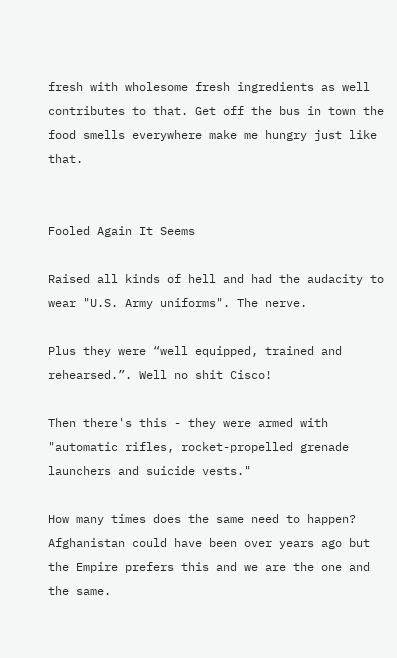fresh with wholesome fresh ingredients as well contributes to that. Get off the bus in town the food smells everywhere make me hungry just like that.


Fooled Again It Seems

Raised all kinds of hell and had the audacity to wear "U.S. Army uniforms". The nerve.

Plus they were “well equipped, trained and rehearsed.”. Well no shit Cisco!

Then there's this - they were armed with "automatic rifles, rocket-propelled grenade launchers and suicide vests."

How many times does the same need to happen? Afghanistan could have been over years ago but the Empire prefers this and we are the one and the same.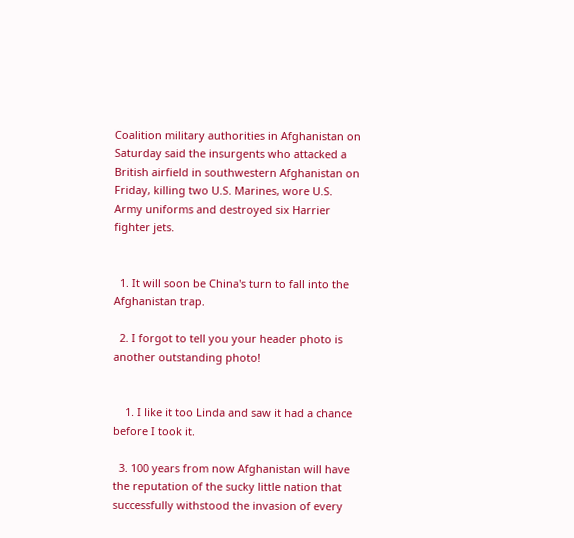Coalition military authorities in Afghanistan on Saturday said the insurgents who attacked a British airfield in southwestern Afghanistan on Friday, killing two U.S. Marines, wore U.S. Army uniforms and destroyed six Harrier fighter jets.


  1. It will soon be China's turn to fall into the Afghanistan trap.

  2. I forgot to tell you your header photo is another outstanding photo!


    1. I like it too Linda and saw it had a chance before I took it.

  3. 100 years from now Afghanistan will have the reputation of the sucky little nation that successfully withstood the invasion of every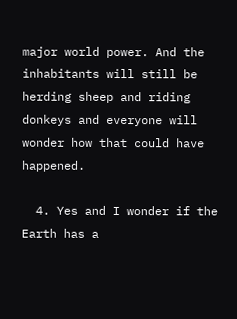major world power. And the inhabitants will still be herding sheep and riding donkeys and everyone will wonder how that could have happened.

  4. Yes and I wonder if the Earth has a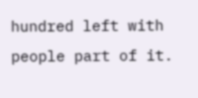hundred left with people part of it.